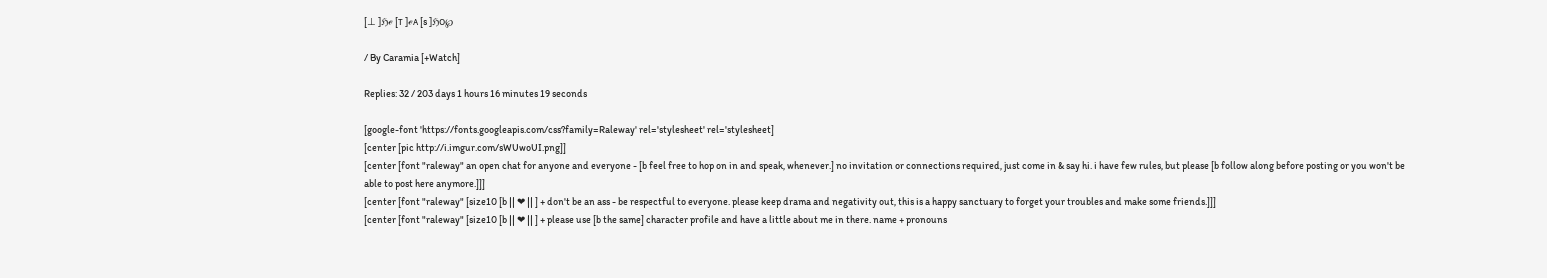[⊥ ]ℌℯ [ᴛ ]ℯᴀ [s ]ℌᴏ℘

/ By Caramia [+Watch]

Replies: 32 / 203 days 1 hours 16 minutes 19 seconds

[google-font 'https://fonts.googleapis.com/css?family=Raleway' rel='stylesheet' rel='stylesheet]
[center [pic http://i.imgur.com/sWUwoUI.png]]
[center [font "raleway" an open chat for anyone and everyone - [b feel free to hop on in and speak, whenever.] no invitation or connections required, just come in & say hi. i have few rules, but please [b follow along before posting or you won't be able to post here anymore.]]]
[center [font "raleway" [size10 [b || ❤ || ] + don't be an ass - be respectful to everyone. please keep drama and negativity out, this is a happy sanctuary to forget your troubles and make some friends.]]]
[center [font "raleway" [size10 [b || ❤ || ] + please use [b the same] character profile and have a little about me in there. name + pronouns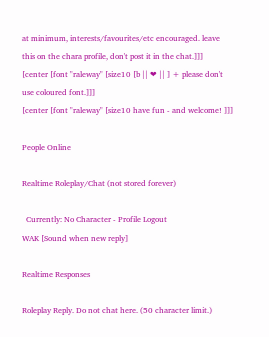at minimum, interests/favourites/etc encouraged. leave this on the chara profile, don't post it in the chat.]]]
[center [font "raleway" [size10 [b || ❤ || ] + please don't use coloured font.]]]
[center [font "raleway" [size10 have fun - and welcome! ]]]

People Online

Realtime Roleplay/Chat (not stored forever)

  Currently: No Character - Profile Logout
WAK [Sound when new reply]

Realtime Responses

Roleplay Reply. Do not chat here. (50 character limit.)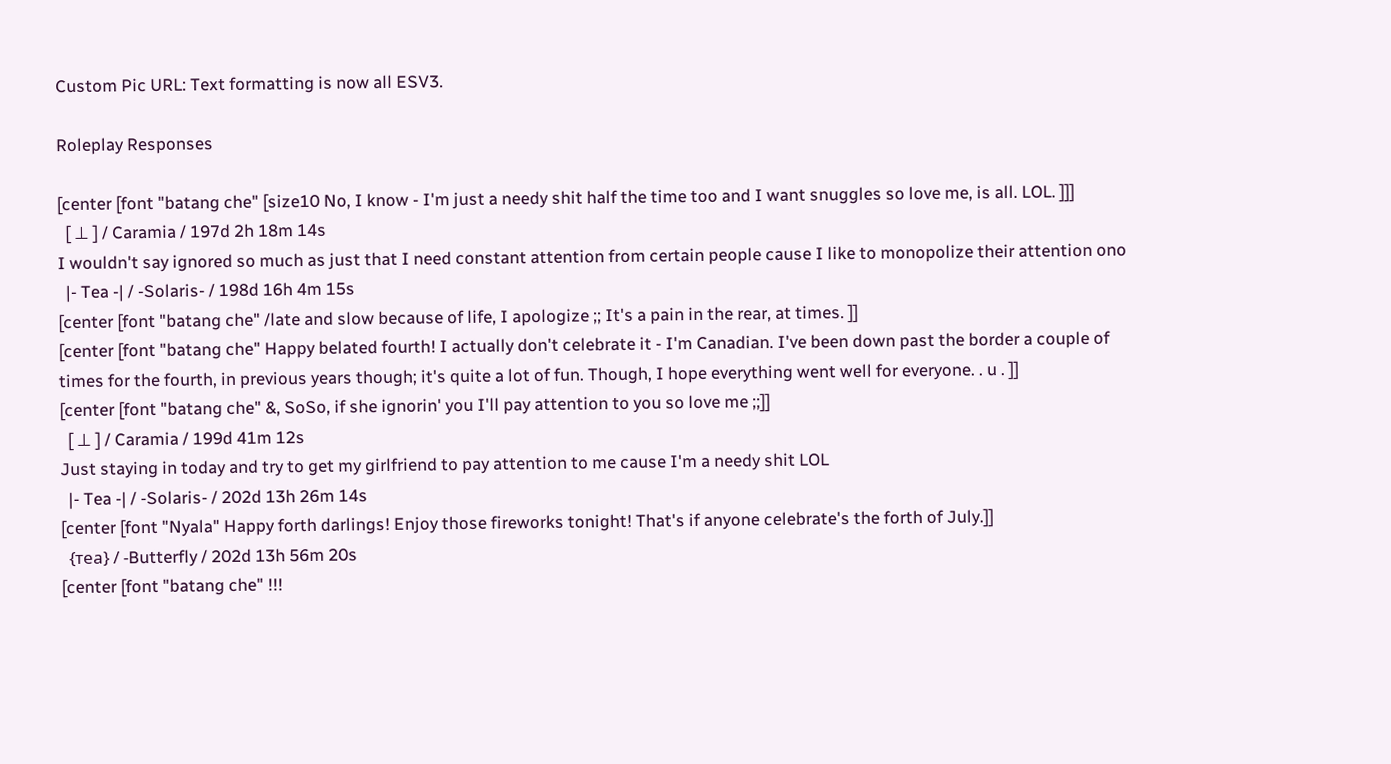Custom Pic URL: Text formatting is now all ESV3.

Roleplay Responses

[center [font "batang che" [size10 No, I know - I'm just a needy shit half the time too and I want snuggles so love me, is all. LOL. ]]]
  [ ⊥ ] / Caramia / 197d 2h 18m 14s
I wouldn't say ignored so much as just that I need constant attention from certain people cause I like to monopolize their attention ono
  |- Tea -| / -Solaris- / 198d 16h 4m 15s
[center [font "batang che" /late and slow because of life, I apologize ;; It's a pain in the rear, at times. ]]
[center [font "batang che" Happy belated fourth! I actually don't celebrate it - I'm Canadian. I've been down past the border a couple of times for the fourth, in previous years though; it's quite a lot of fun. Though, I hope everything went well for everyone. . u . ]]
[center [font "batang che" &, SoSo, if she ignorin' you I'll pay attention to you so love me ;;]]
  [ ⊥ ] / Caramia / 199d 41m 12s
Just staying in today and try to get my girlfriend to pay attention to me cause I'm a needy shit LOL
  |- Tea -| / -Solaris- / 202d 13h 26m 14s
[center [font "Nyala" Happy forth darlings! Enjoy those fireworks tonight! That's if anyone celebrate's the forth of July.]]
  {тea} / -Butterfly / 202d 13h 56m 20s
[center [font "batang che" !!!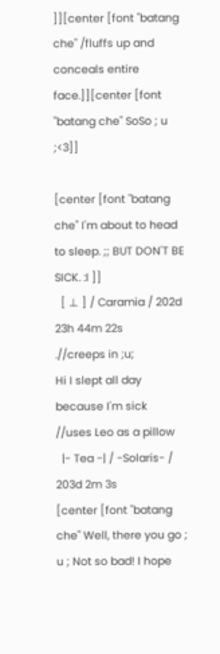]][center [font "batang che" /fluffs up and conceals entire face.]][center [font "batang che" SoSo ; u ;<3]]

[center [font "batang che" I'm about to head to sleep. ;; BUT DON'T BE SICK. :I ]]
  [ ⊥ ] / Caramia / 202d 23h 44m 22s
.//creeps in ;u;
Hi I slept all day because I'm sick
//uses Leo as a pillow
  |- Tea -| / -Solaris- / 203d 2m 3s
[center [font "batang che" Well, there you go ; u ; Not so bad! I hope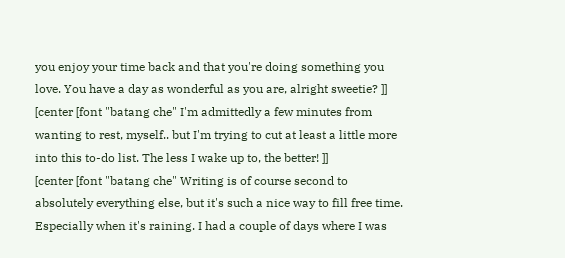you enjoy your time back and that you're doing something you love. You have a day as wonderful as you are, alright sweetie? ]]
[center [font "batang che" I'm admittedly a few minutes from wanting to rest, myself.. but I'm trying to cut at least a little more into this to-do list. The less I wake up to, the better! ]]
[center [font "batang che" Writing is of course second to absolutely everything else, but it's such a nice way to fill free time. Especially when it's raining. I had a couple of days where I was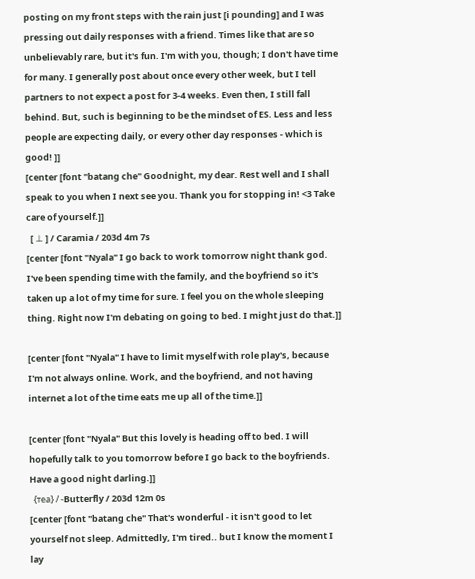posting on my front steps with the rain just [i pounding] and I was pressing out daily responses with a friend. Times like that are so unbelievably rare, but it's fun. I'm with you, though; I don't have time for many. I generally post about once every other week, but I tell partners to not expect a post for 3-4 weeks. Even then, I still fall behind. But, such is beginning to be the mindset of ES. Less and less people are expecting daily, or every other day responses - which is good! ]]
[center [font "batang che" Goodnight, my dear. Rest well and I shall speak to you when I next see you. Thank you for stopping in! <3 Take care of yourself.]]
  [ ⊥ ] / Caramia / 203d 4m 7s
[center [font "Nyala" I go back to work tomorrow night thank god. I've been spending time with the family, and the boyfriend so it's taken up a lot of my time for sure. I feel you on the whole sleeping thing. Right now I'm debating on going to bed. I might just do that.]]

[center [font "Nyala" I have to limit myself with role play's, because I'm not always online. Work, and the boyfriend, and not having internet a lot of the time eats me up all of the time.]]

[center [font "Nyala" But this lovely is heading off to bed. I will hopefully talk to you tomorrow before I go back to the boyfriends. Have a good night darling.]]
  {тea} / -Butterfly / 203d 12m 0s
[center [font "batang che" That's wonderful - it isn't good to let yourself not sleep. Admittedly, I'm tired.. but I know the moment I lay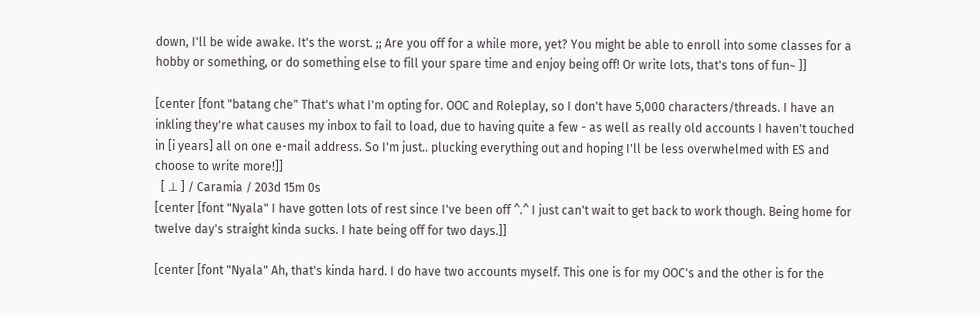down, I'll be wide awake. It's the worst. ;; Are you off for a while more, yet? You might be able to enroll into some classes for a hobby or something, or do something else to fill your spare time and enjoy being off! Or write lots, that's tons of fun~ ]]

[center [font "batang che" That's what I'm opting for. OOC and Roleplay, so I don't have 5,000 characters/threads. I have an inkling they're what causes my inbox to fail to load, due to having quite a few - as well as really old accounts I haven't touched in [i years] all on one e-mail address. So I'm just.. plucking everything out and hoping I'll be less overwhelmed with ES and choose to write more!]]
  [ ⊥ ] / Caramia / 203d 15m 0s
[center [font "Nyala" I have gotten lots of rest since I've been off ^.^ I just can't wait to get back to work though. Being home for twelve day's straight kinda sucks. I hate being off for two days.]]

[center [font "Nyala" Ah, that's kinda hard. I do have two accounts myself. This one is for my OOC's and the other is for the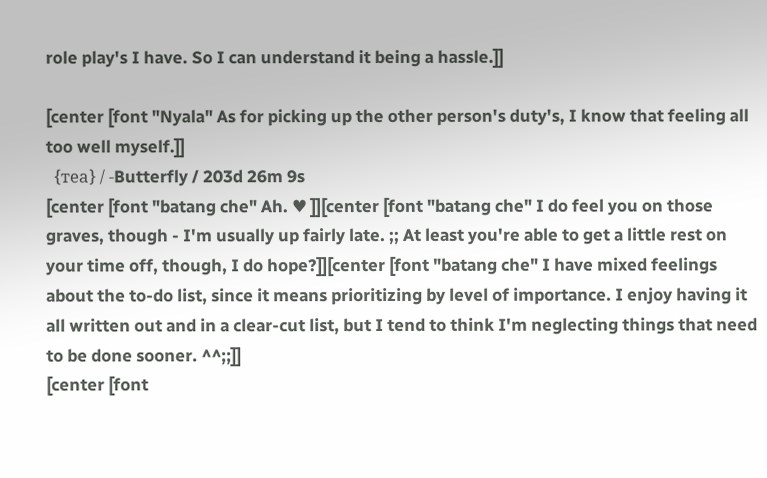role play's I have. So I can understand it being a hassle.]]

[center [font "Nyala" As for picking up the other person's duty's, I know that feeling all too well myself.]]
  {тea} / -Butterfly / 203d 26m 9s
[center [font "batang che" Ah. ♥ ]][center [font "batang che" I do feel you on those graves, though - I'm usually up fairly late. ;; At least you're able to get a little rest on your time off, though, I do hope?]][center [font "batang che" I have mixed feelings about the to-do list, since it means prioritizing by level of importance. I enjoy having it all written out and in a clear-cut list, but I tend to think I'm neglecting things that need to be done sooner. ^^;;]]
[center [font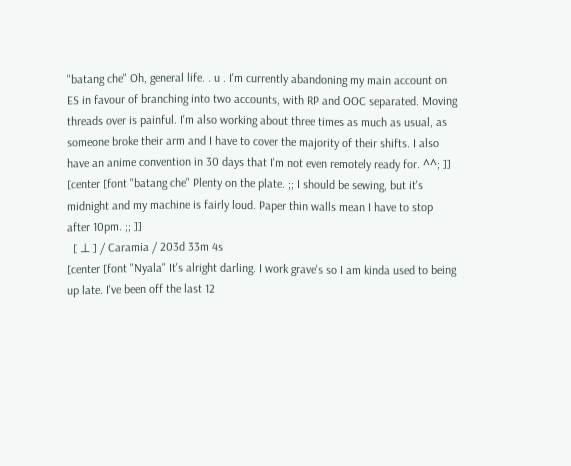"batang che" Oh, general life. . u . I'm currently abandoning my main account on ES in favour of branching into two accounts, with RP and OOC separated. Moving threads over is painful. I'm also working about three times as much as usual, as someone broke their arm and I have to cover the majority of their shifts. I also have an anime convention in 30 days that I'm not even remotely ready for. ^^; ]]
[center [font "batang che" Plenty on the plate. ;; I should be sewing, but it's midnight and my machine is fairly loud. Paper thin walls mean I have to stop after 10pm. ;; ]]
  [ ⊥ ] / Caramia / 203d 33m 4s
[center [font "Nyala" It's alright darling. I work grave's so I am kinda used to being up late. I've been off the last 12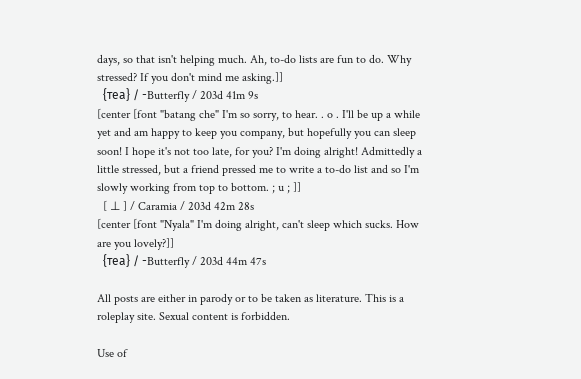days, so that isn't helping much. Ah, to-do lists are fun to do. Why stressed? If you don't mind me asking.]]
  {тea} / -Butterfly / 203d 41m 9s
[center [font "batang che" I'm so sorry, to hear. . o . I'll be up a while yet and am happy to keep you company, but hopefully you can sleep soon! I hope it's not too late, for you? I'm doing alright! Admittedly a little stressed, but a friend pressed me to write a to-do list and so I'm slowly working from top to bottom. ; u ; ]]
  [ ⊥ ] / Caramia / 203d 42m 28s
[center [font "Nyala" I'm doing alright, can't sleep which sucks. How are you lovely?]]
  {тea} / -Butterfly / 203d 44m 47s

All posts are either in parody or to be taken as literature. This is a roleplay site. Sexual content is forbidden.

Use of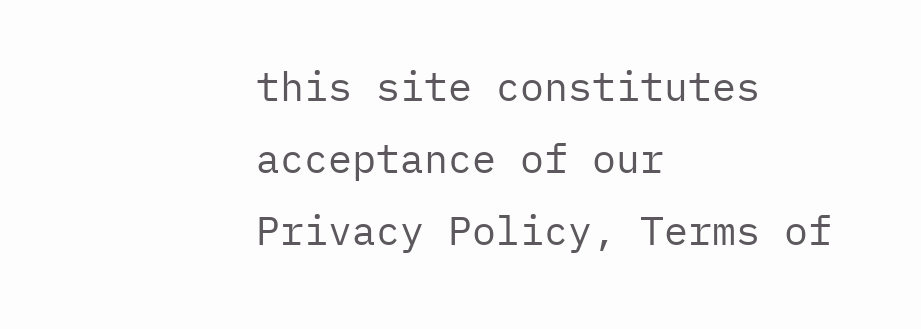this site constitutes acceptance of our
Privacy Policy, Terms of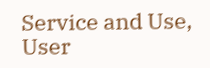Service and Use, User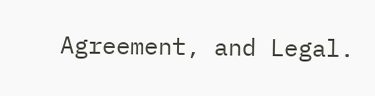Agreement, and Legal.